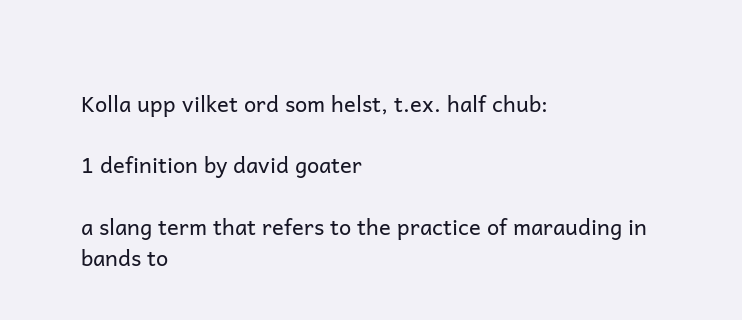Kolla upp vilket ord som helst, t.ex. half chub:

1 definition by david goater

a slang term that refers to the practice of marauding in bands to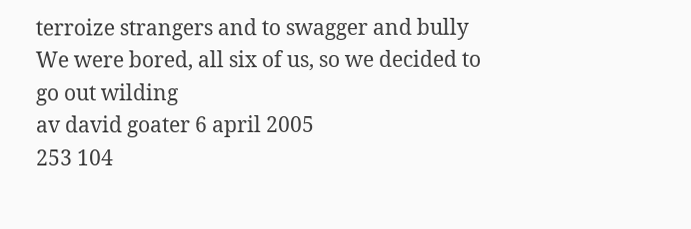terroize strangers and to swagger and bully
We were bored, all six of us, so we decided to go out wilding
av david goater 6 april 2005
253 104